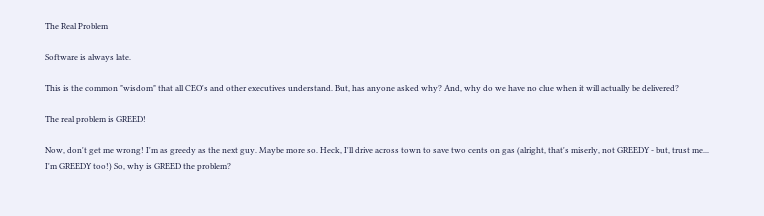The Real Problem

Software is always late.

This is the common "wisdom" that all CEO's and other executives understand. But, has anyone asked why? And, why do we have no clue when it will actually be delivered?

The real problem is GREED!

Now, don't get me wrong! I'm as greedy as the next guy. Maybe more so. Heck, I'll drive across town to save two cents on gas (alright, that's miserly, not GREEDY - but, trust me... I'm GREEDY too!) So, why is GREED the problem?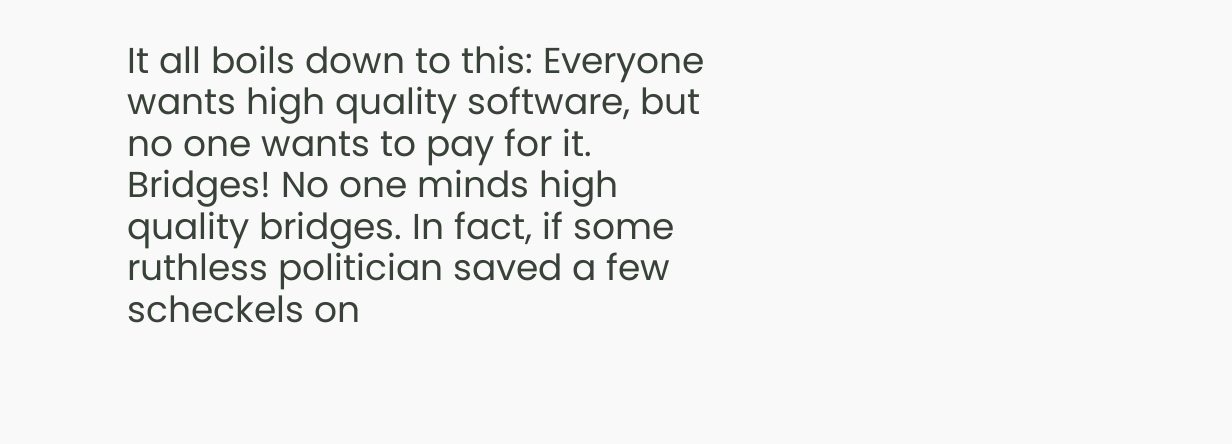It all boils down to this: Everyone wants high quality software, but no one wants to pay for it. Bridges! No one minds high quality bridges. In fact, if some ruthless politician saved a few scheckels on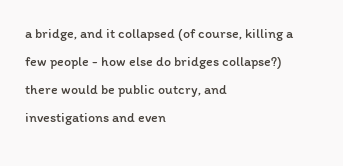a bridge, and it collapsed (of course, killing a few people - how else do bridges collapse?) there would be public outcry, and investigations and even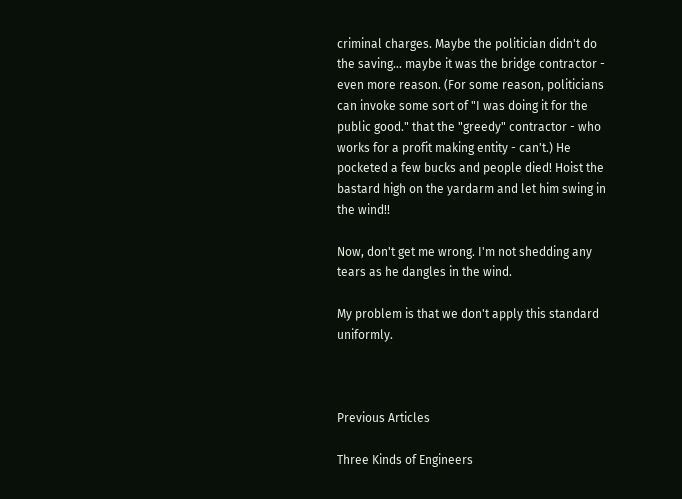criminal charges. Maybe the politician didn't do the saving... maybe it was the bridge contractor - even more reason. (For some reason, politicians can invoke some sort of "I was doing it for the public good." that the "greedy" contractor - who works for a profit making entity - can't.) He pocketed a few bucks and people died! Hoist the bastard high on the yardarm and let him swing in the wind!!

Now, don't get me wrong. I'm not shedding any tears as he dangles in the wind.

My problem is that we don't apply this standard uniformly.



Previous Articles

Three Kinds of Engineers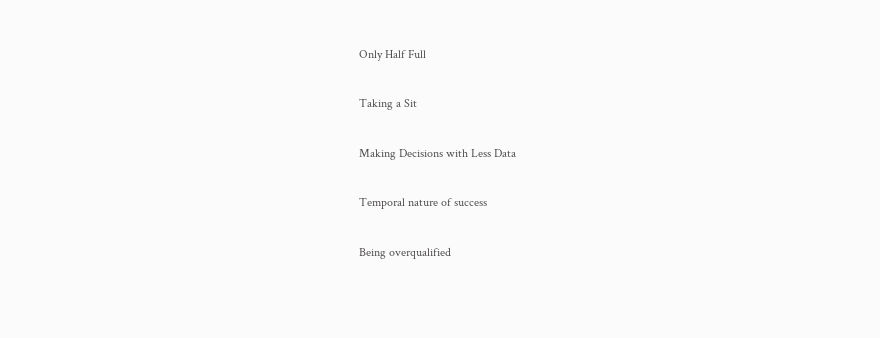Only Half Full

Taking a Sit

Making Decisions with Less Data

Temporal nature of success

Being overqualified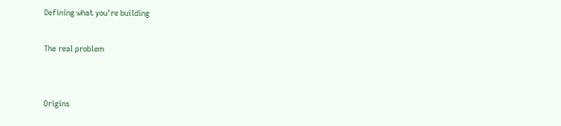Defining what you're building

The real problem


Origins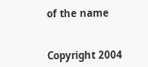of the name


Copyright 2004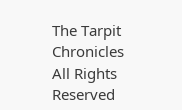The Tarpit Chronicles
All Rights Reserved